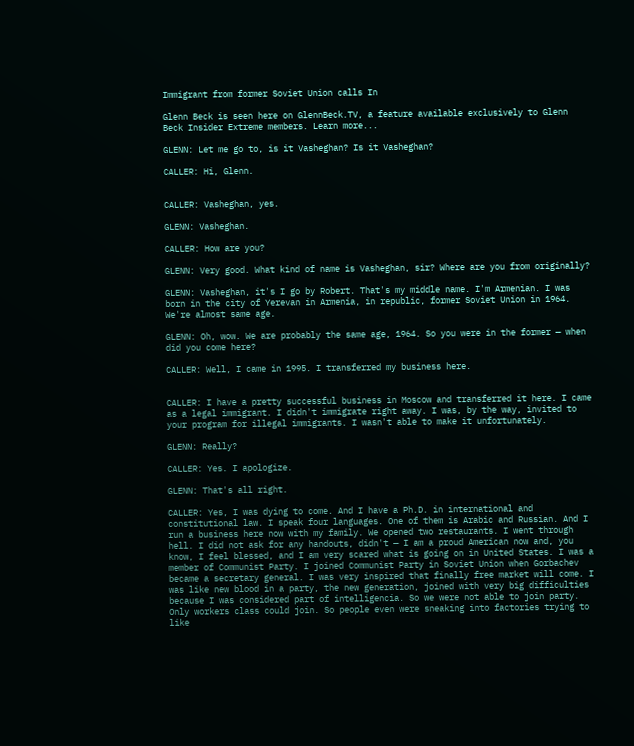Immigrant from former Soviet Union calls In

Glenn Beck is seen here on GlennBeck.TV, a feature available exclusively to Glenn Beck Insider Extreme members. Learn more...

GLENN: Let me go to, is it Vasheghan? Is it Vasheghan?

CALLER: Hi, Glenn.


CALLER: Vasheghan, yes.

GLENN: Vasheghan.

CALLER: How are you?

GLENN: Very good. What kind of name is Vasheghan, sir? Where are you from originally?

GLENN: Vasheghan, it's I go by Robert. That's my middle name. I'm Armenian. I was born in the city of Yerevan in Armenia, in republic, former Soviet Union in 1964. We're almost same age.

GLENN: Oh, wow. We are probably the same age, 1964. So you were in the former — when did you come here?

CALLER: Well, I came in 1995. I transferred my business here.


CALLER: I have a pretty successful business in Moscow and transferred it here. I came as a legal immigrant. I didn't immigrate right away. I was, by the way, invited to your program for illegal immigrants. I wasn't able to make it unfortunately.

GLENN: Really?

CALLER: Yes. I apologize.

GLENN: That's all right.

CALLER: Yes, I was dying to come. And I have a Ph.D. in international and constitutional law. I speak four languages. One of them is Arabic and Russian. And I run a business here now with my family. We opened two restaurants. I went through hell. I did not ask for any handouts, didn't — I am a proud American now and, you know, I feel blessed, and I am very scared what is going on in United States. I was a member of Communist Party. I joined Communist Party in Soviet Union when Gorbachev became a secretary general. I was very inspired that finally free market will come. I was like new blood in a party, the new generation, joined with very big difficulties because I was considered part of intelligencia. So we were not able to join party. Only workers class could join. So people even were sneaking into factories trying to like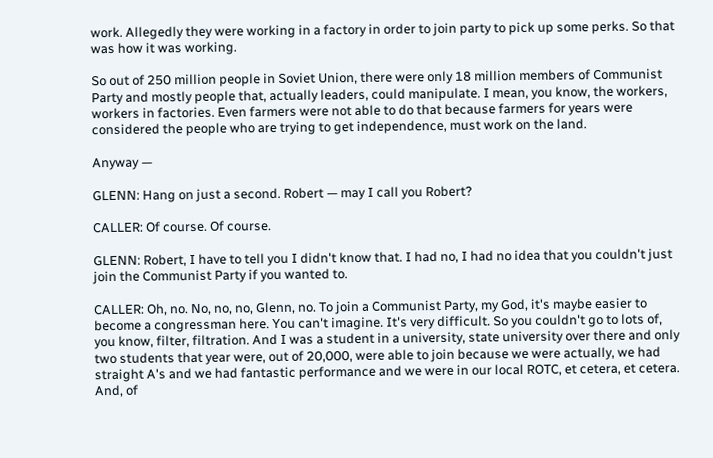work. Allegedly they were working in a factory in order to join party to pick up some perks. So that was how it was working.

So out of 250 million people in Soviet Union, there were only 18 million members of Communist Party and mostly people that, actually leaders, could manipulate. I mean, you know, the workers, workers in factories. Even farmers were not able to do that because farmers for years were considered the people who are trying to get independence, must work on the land.

Anyway —

GLENN: Hang on just a second. Robert — may I call you Robert?

CALLER: Of course. Of course.

GLENN: Robert, I have to tell you I didn't know that. I had no, I had no idea that you couldn't just join the Communist Party if you wanted to.

CALLER: Oh, no. No, no, no, Glenn, no. To join a Communist Party, my God, it's maybe easier to become a congressman here. You can't imagine. It's very difficult. So you couldn't go to lots of, you know, filter, filtration. And I was a student in a university, state university over there and only two students that year were, out of 20,000, were able to join because we were actually, we had straight A's and we had fantastic performance and we were in our local ROTC, et cetera, et cetera. And, of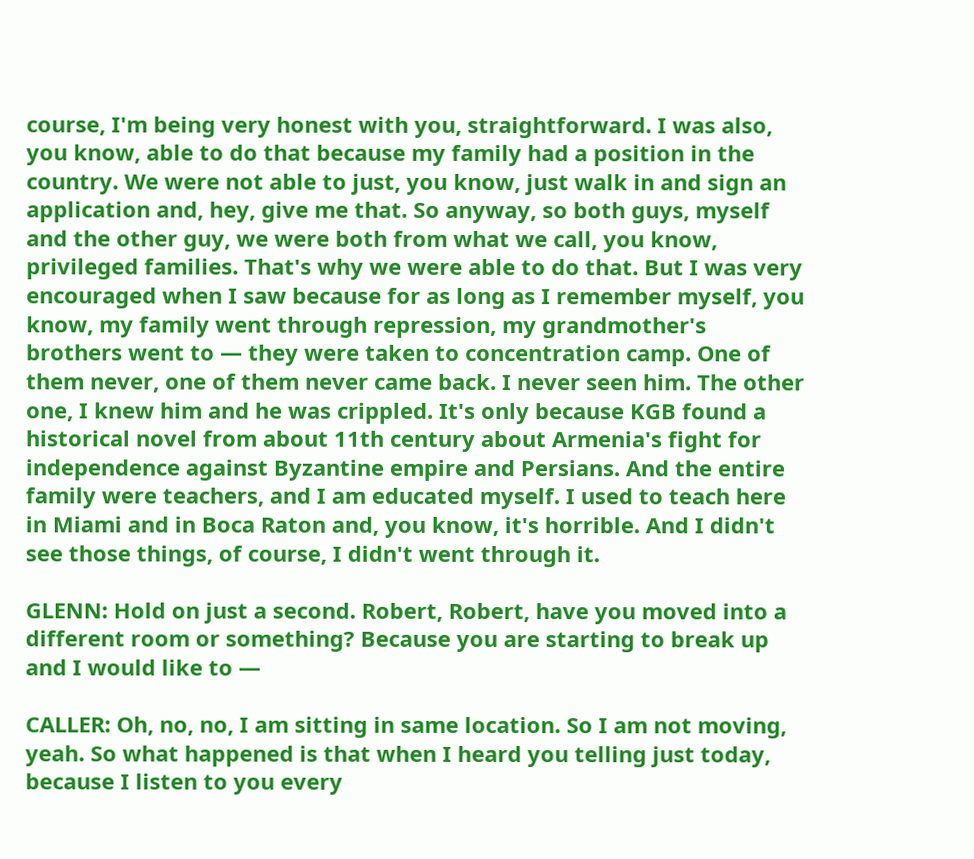course, I'm being very honest with you, straightforward. I was also, you know, able to do that because my family had a position in the country. We were not able to just, you know, just walk in and sign an application and, hey, give me that. So anyway, so both guys, myself and the other guy, we were both from what we call, you know, privileged families. That's why we were able to do that. But I was very encouraged when I saw because for as long as I remember myself, you know, my family went through repression, my grandmother's brothers went to — they were taken to concentration camp. One of them never, one of them never came back. I never seen him. The other one, I knew him and he was crippled. It's only because KGB found a historical novel from about 11th century about Armenia's fight for independence against Byzantine empire and Persians. And the entire family were teachers, and I am educated myself. I used to teach here in Miami and in Boca Raton and, you know, it's horrible. And I didn't see those things, of course, I didn't went through it.

GLENN: Hold on just a second. Robert, Robert, have you moved into a different room or something? Because you are starting to break up and I would like to —

CALLER: Oh, no, no, I am sitting in same location. So I am not moving, yeah. So what happened is that when I heard you telling just today, because I listen to you every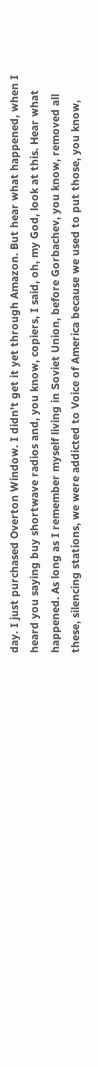day. I just purchased Overton Window. I didn't get it yet through Amazon. But hear what happened, when I heard you saying buy shortwave radios and, you know, copiers, I said, oh, my God, look at this. Hear what happened. As long as I remember myself living in Soviet Union, before Gorbachev, you know, removed all these, silencing stations, we were addicted to Voice of America because we used to put those, you know,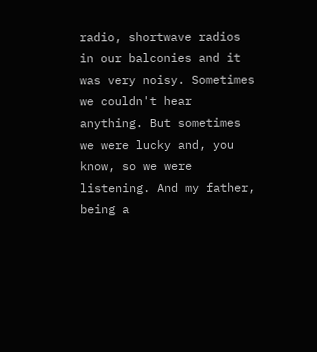radio, shortwave radios in our balconies and it was very noisy. Sometimes we couldn't hear anything. But sometimes we were lucky and, you know, so we were listening. And my father, being a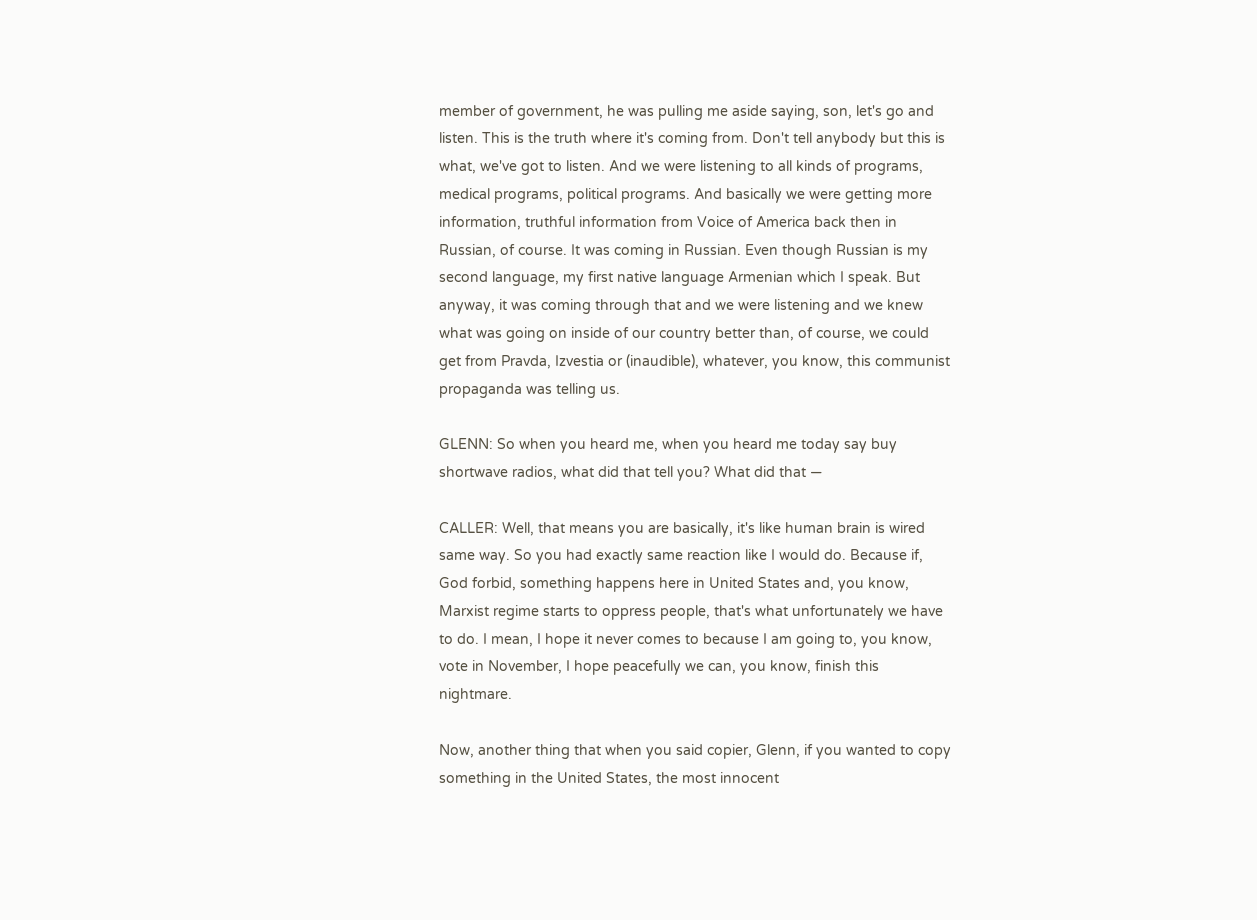member of government, he was pulling me aside saying, son, let's go and listen. This is the truth where it's coming from. Don't tell anybody but this is what, we've got to listen. And we were listening to all kinds of programs, medical programs, political programs. And basically we were getting more information, truthful information from Voice of America back then in Russian, of course. It was coming in Russian. Even though Russian is my second language, my first native language Armenian which I speak. But anyway, it was coming through that and we were listening and we knew what was going on inside of our country better than, of course, we could get from Pravda, Izvestia or (inaudible), whatever, you know, this communist propaganda was telling us.

GLENN: So when you heard me, when you heard me today say buy shortwave radios, what did that tell you? What did that —

CALLER: Well, that means you are basically, it's like human brain is wired same way. So you had exactly same reaction like I would do. Because if, God forbid, something happens here in United States and, you know, Marxist regime starts to oppress people, that's what unfortunately we have to do. I mean, I hope it never comes to because I am going to, you know, vote in November, I hope peacefully we can, you know, finish this nightmare.

Now, another thing that when you said copier, Glenn, if you wanted to copy something in the United States, the most innocent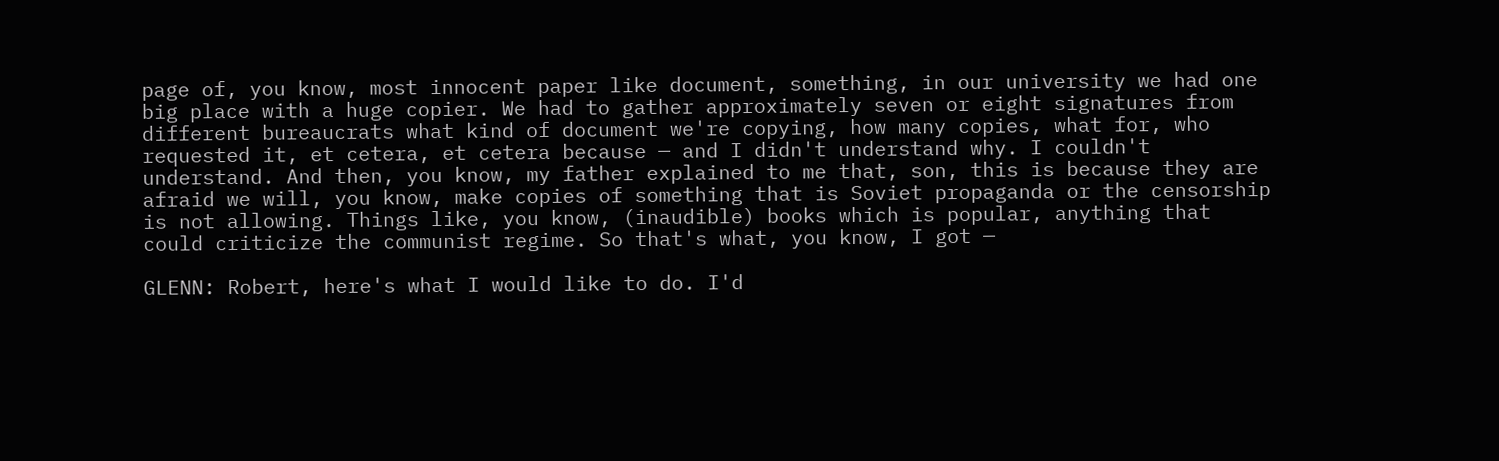page of, you know, most innocent paper like document, something, in our university we had one big place with a huge copier. We had to gather approximately seven or eight signatures from different bureaucrats what kind of document we're copying, how many copies, what for, who requested it, et cetera, et cetera because — and I didn't understand why. I couldn't understand. And then, you know, my father explained to me that, son, this is because they are afraid we will, you know, make copies of something that is Soviet propaganda or the censorship is not allowing. Things like, you know, (inaudible) books which is popular, anything that could criticize the communist regime. So that's what, you know, I got —

GLENN: Robert, here's what I would like to do. I'd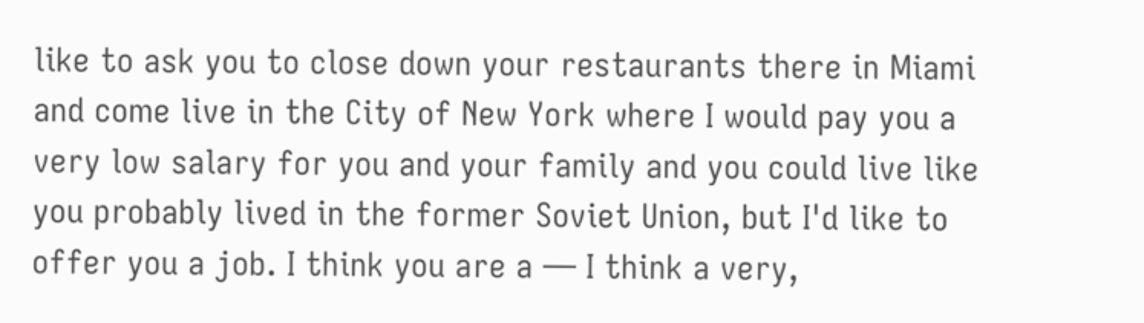like to ask you to close down your restaurants there in Miami and come live in the City of New York where I would pay you a very low salary for you and your family and you could live like you probably lived in the former Soviet Union, but I'd like to offer you a job. I think you are a — I think a very,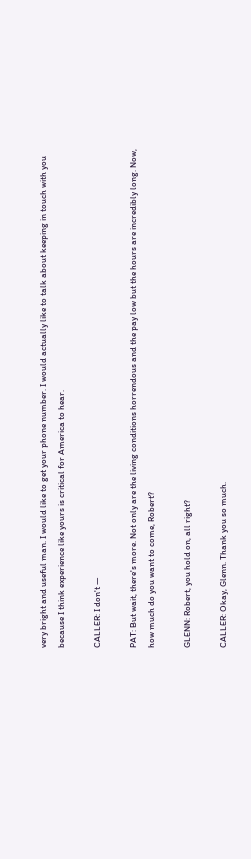very bright and useful man. I would like to get your phone number. I would actually like to talk about keeping in touch with you because I think experience like yours is critical for America to hear.

CALLER: I don't —

PAT: But wait, there's more. Not only are the living conditions horrendous and the pay low but the hours are incredibly long. Now, how much do you want to come, Robert?

GLENN: Robert, you hold on, all right?

CALLER: Okay, Glenn. Thank you so much.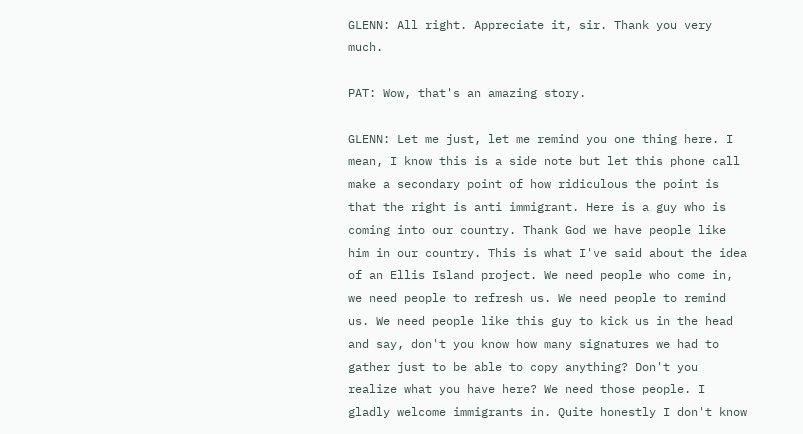GLENN: All right. Appreciate it, sir. Thank you very much.

PAT: Wow, that's an amazing story.

GLENN: Let me just, let me remind you one thing here. I mean, I know this is a side note but let this phone call make a secondary point of how ridiculous the point is that the right is anti immigrant. Here is a guy who is coming into our country. Thank God we have people like him in our country. This is what I've said about the idea of an Ellis Island project. We need people who come in, we need people to refresh us. We need people to remind us. We need people like this guy to kick us in the head and say, don't you know how many signatures we had to gather just to be able to copy anything? Don't you realize what you have here? We need those people. I gladly welcome immigrants in. Quite honestly I don't know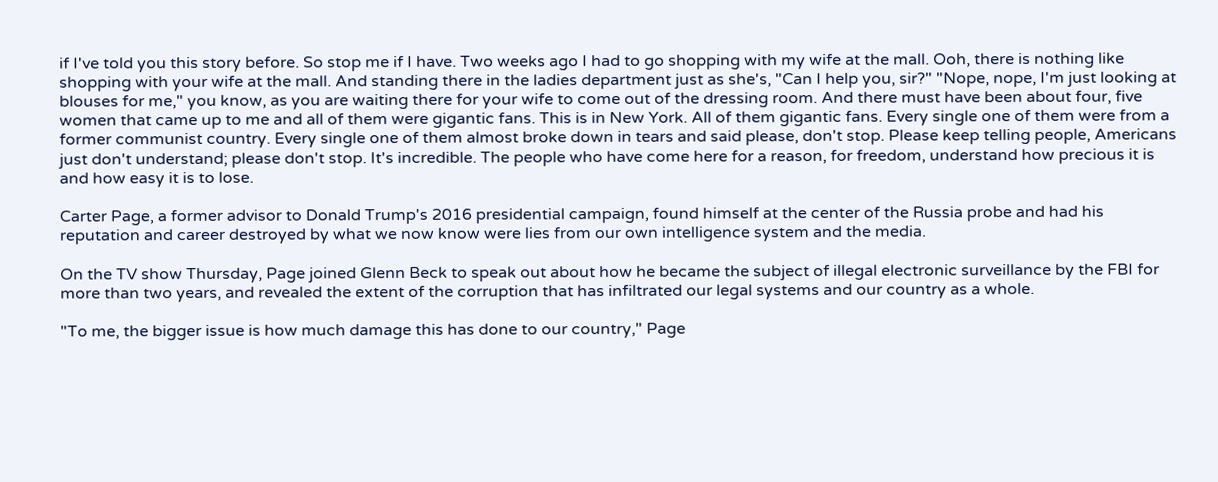if I've told you this story before. So stop me if I have. Two weeks ago I had to go shopping with my wife at the mall. Ooh, there is nothing like shopping with your wife at the mall. And standing there in the ladies department just as she's, "Can I help you, sir?" "Nope, nope, I'm just looking at blouses for me," you know, as you are waiting there for your wife to come out of the dressing room. And there must have been about four, five women that came up to me and all of them were gigantic fans. This is in New York. All of them gigantic fans. Every single one of them were from a former communist country. Every single one of them almost broke down in tears and said please, don't stop. Please keep telling people, Americans just don't understand; please don't stop. It's incredible. The people who have come here for a reason, for freedom, understand how precious it is and how easy it is to lose.

Carter Page, a former advisor to Donald Trump's 2016 presidential campaign, found himself at the center of the Russia probe and had his reputation and career destroyed by what we now know were lies from our own intelligence system and the media.

On the TV show Thursday, Page joined Glenn Beck to speak out about how he became the subject of illegal electronic surveillance by the FBI for more than two years, and revealed the extent of the corruption that has infiltrated our legal systems and our country as a whole.

"To me, the bigger issue is how much damage this has done to our country," Page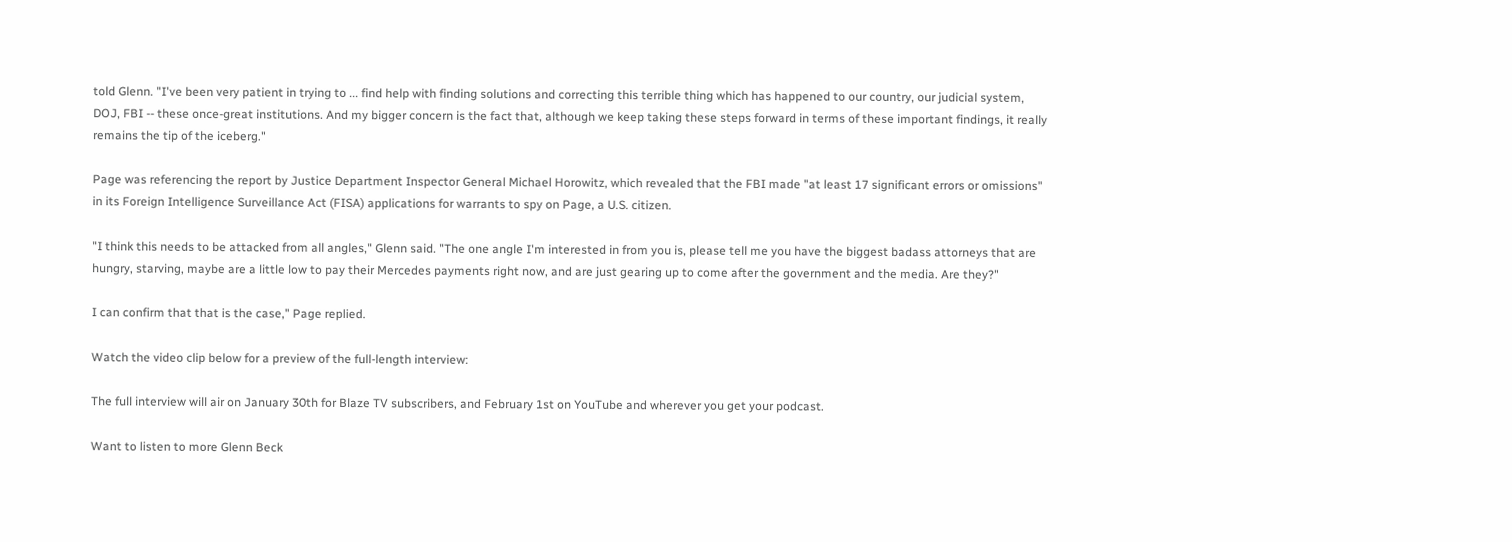told Glenn. "I've been very patient in trying to ... find help with finding solutions and correcting this terrible thing which has happened to our country, our judicial system, DOJ, FBI -- these once-great institutions. And my bigger concern is the fact that, although we keep taking these steps forward in terms of these important findings, it really remains the tip of the iceberg."

Page was referencing the report by Justice Department Inspector General Michael Horowitz, which revealed that the FBI made "at least 17 significant errors or omissions" in its Foreign Intelligence Surveillance Act (FISA) applications for warrants to spy on Page, a U.S. citizen.

"I think this needs to be attacked from all angles," Glenn said. "The one angle I'm interested in from you is, please tell me you have the biggest badass attorneys that are hungry, starving, maybe are a little low to pay their Mercedes payments right now, and are just gearing up to come after the government and the media. Are they?"

I can confirm that that is the case," Page replied.

Watch the video clip below for a preview of the full-length interview:

The full interview will air on January 30th for Blaze TV subscribers, and February 1st on YouTube and wherever you get your podcast.

Want to listen to more Glenn Beck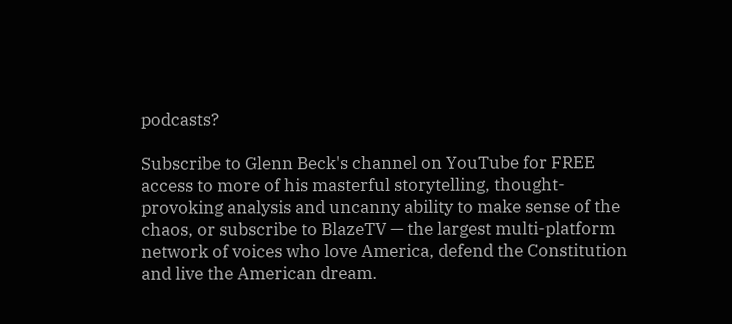podcasts?

Subscribe to Glenn Beck's channel on YouTube for FREE access to more of his masterful storytelling, thought-provoking analysis and uncanny ability to make sense of the chaos, or subscribe to BlazeTV — the largest multi-platform network of voices who love America, defend the Constitution and live the American dream.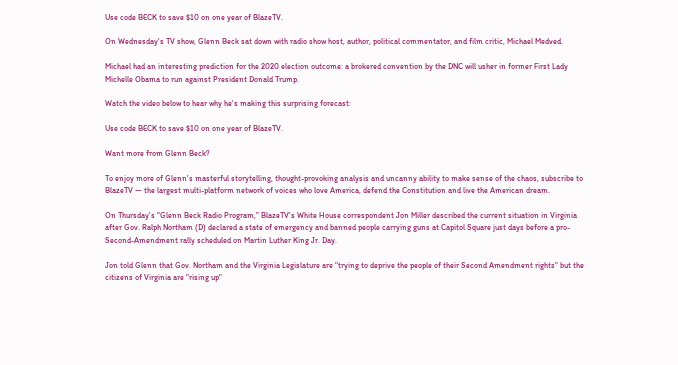Use code BECK to save $10 on one year of BlazeTV.

On Wednesday's TV show, Glenn Beck sat down with radio show host, author, political commentator, and film critic, Michael Medved.

Michael had an interesting prediction for the 2020 election outcome: a brokered convention by the DNC will usher in former First Lady Michelle Obama to run against President Donald Trump.

Watch the video below to hear why he's making this surprising forecast:

Use code BECK to save $10 on one year of BlazeTV.

Want more from Glenn Beck?

To enjoy more of Glenn's masterful storytelling, thought-provoking analysis and uncanny ability to make sense of the chaos, subscribe to BlazeTV — the largest multi-platform network of voices who love America, defend the Constitution and live the American dream.

On Thursday's "Glenn Beck Radio Program," BlazeTV's White House correspondent Jon Miller described the current situation in Virginia after Gov. Ralph Northam (D) declared a state of emergency and banned people carrying guns at Capitol Square just days before a pro-Second-Amendment rally scheduled on Martin Luther King Jr. Day.

Jon told Glenn that Gov. Northam and the Virginia Legislature are "trying to deprive the people of their Second Amendment rights" but the citizens of Virginia are "rising up"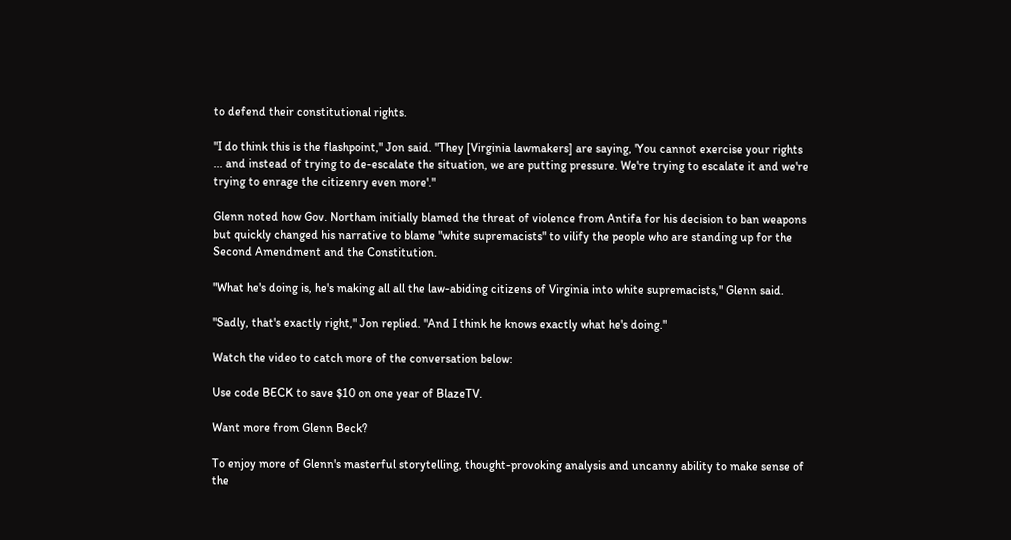to defend their constitutional rights.

"I do think this is the flashpoint," Jon said. "They [Virginia lawmakers] are saying, 'You cannot exercise your rights ... and instead of trying to de-escalate the situation, we are putting pressure. We're trying to escalate it and we're trying to enrage the citizenry even more'."

Glenn noted how Gov. Northam initially blamed the threat of violence from Antifa for his decision to ban weapons but quickly changed his narrative to blame "white supremacists" to vilify the people who are standing up for the Second Amendment and the Constitution.

"What he's doing is, he's making all all the law-abiding citizens of Virginia into white supremacists," Glenn said.

"Sadly, that's exactly right," Jon replied. "And I think he knows exactly what he's doing."

Watch the video to catch more of the conversation below:

Use code BECK to save $10 on one year of BlazeTV.

Want more from Glenn Beck?

To enjoy more of Glenn's masterful storytelling, thought-provoking analysis and uncanny ability to make sense of the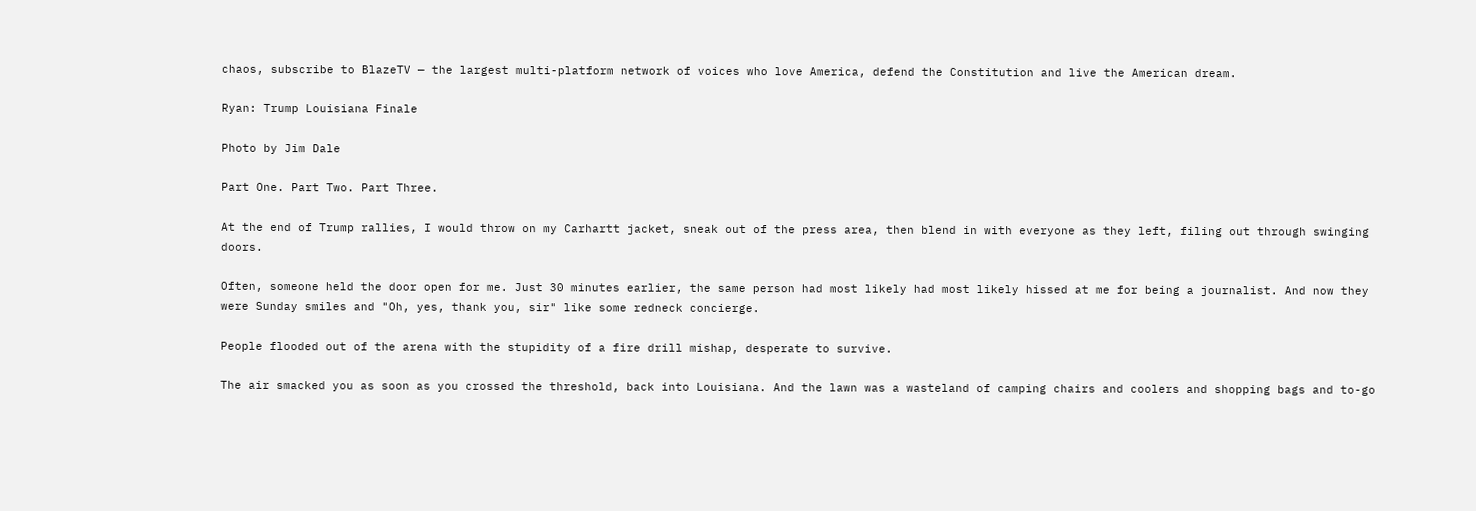chaos, subscribe to BlazeTV — the largest multi-platform network of voices who love America, defend the Constitution and live the American dream.

Ryan: Trump Louisiana Finale

Photo by Jim Dale

Part One. Part Two. Part Three.

At the end of Trump rallies, I would throw on my Carhartt jacket, sneak out of the press area, then blend in with everyone as they left, filing out through swinging doors.

Often, someone held the door open for me. Just 30 minutes earlier, the same person had most likely had most likely hissed at me for being a journalist. And now they were Sunday smiles and "Oh, yes, thank you, sir" like some redneck concierge.

People flooded out of the arena with the stupidity of a fire drill mishap, desperate to survive.

The air smacked you as soon as you crossed the threshold, back into Louisiana. And the lawn was a wasteland of camping chairs and coolers and shopping bags and to-go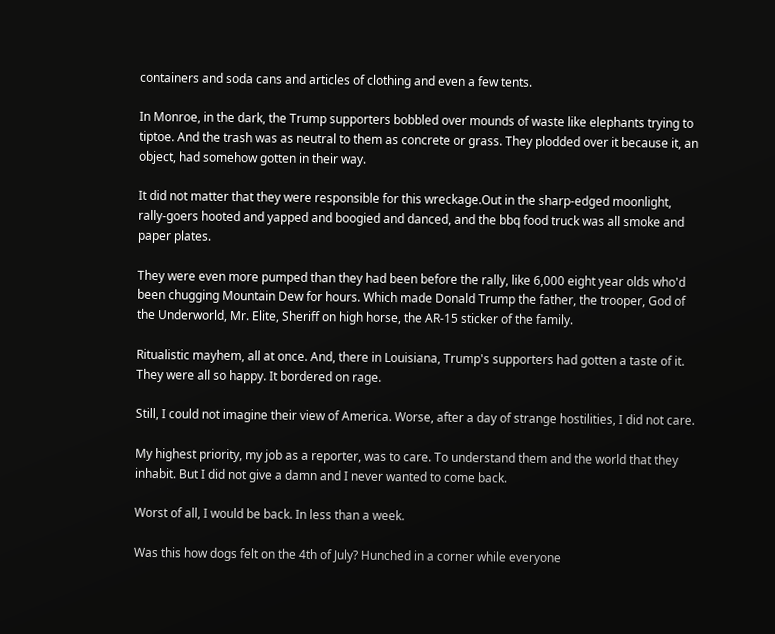containers and soda cans and articles of clothing and even a few tents.

In Monroe, in the dark, the Trump supporters bobbled over mounds of waste like elephants trying to tiptoe. And the trash was as neutral to them as concrete or grass. They plodded over it because it, an object, had somehow gotten in their way.

It did not matter that they were responsible for this wreckage.Out in the sharp-edged moonlight, rally-goers hooted and yapped and boogied and danced, and the bbq food truck was all smoke and paper plates.

They were even more pumped than they had been before the rally, like 6,000 eight year olds who'd been chugging Mountain Dew for hours. Which made Donald Trump the father, the trooper, God of the Underworld, Mr. Elite, Sheriff on high horse, the AR-15 sticker of the family.

Ritualistic mayhem, all at once. And, there in Louisiana, Trump's supporters had gotten a taste of it. They were all so happy. It bordered on rage.

Still, I could not imagine their view of America. Worse, after a day of strange hostilities, I did not care.

My highest priority, my job as a reporter, was to care. To understand them and the world that they inhabit. But I did not give a damn and I never wanted to come back.

Worst of all, I would be back. In less than a week.

Was this how dogs felt on the 4th of July? Hunched in a corner while everyone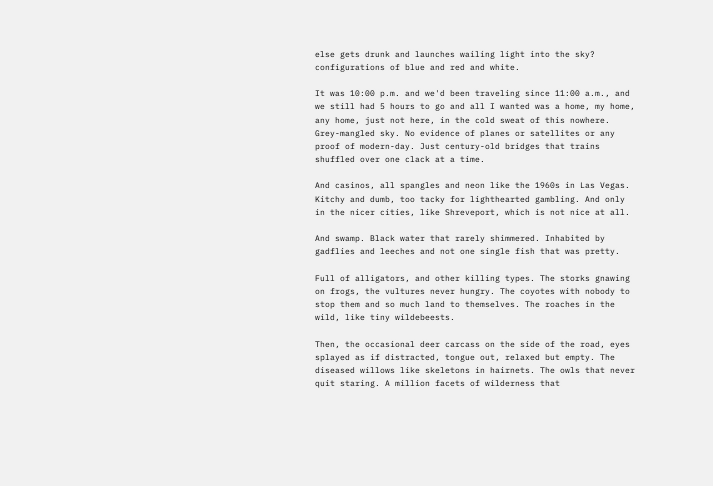else gets drunk and launches wailing light into the sky? configurations of blue and red and white.

It was 10:00 p.m. and we'd been traveling since 11:00 a.m., and we still had 5 hours to go and all I wanted was a home, my home, any home, just not here, in the cold sweat of this nowhere. Grey-mangled sky. No evidence of planes or satellites or any proof of modern-day. Just century-old bridges that trains shuffled over one clack at a time.

And casinos, all spangles and neon like the 1960s in Las Vegas. Kitchy and dumb, too tacky for lighthearted gambling. And only in the nicer cities, like Shreveport, which is not nice at all.

And swamp. Black water that rarely shimmered. Inhabited by gadflies and leeches and not one single fish that was pretty.

Full of alligators, and other killing types. The storks gnawing on frogs, the vultures never hungry. The coyotes with nobody to stop them and so much land to themselves. The roaches in the wild, like tiny wildebeests.

Then, the occasional deer carcass on the side of the road, eyes splayed as if distracted, tongue out, relaxed but empty. The diseased willows like skeletons in hairnets. The owls that never quit staring. A million facets of wilderness that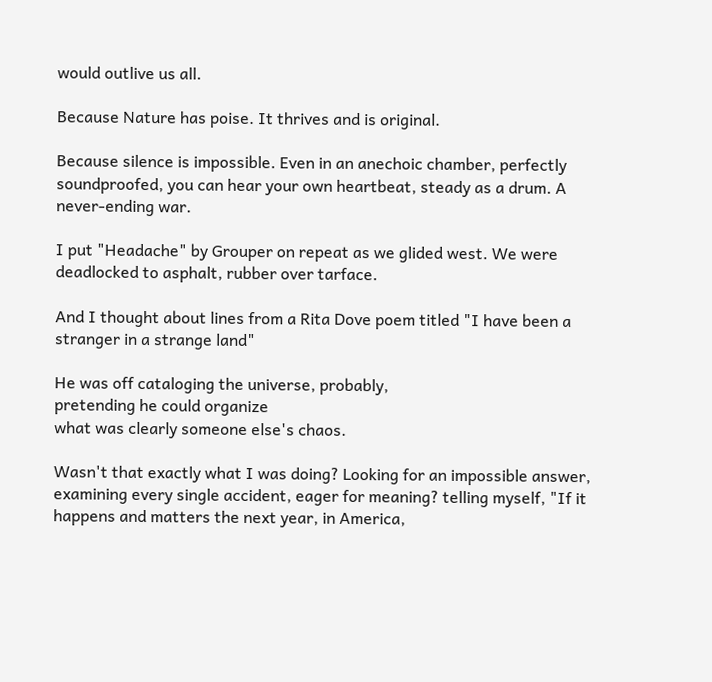would outlive us all.

Because Nature has poise. It thrives and is original.

Because silence is impossible. Even in an anechoic chamber, perfectly soundproofed, you can hear your own heartbeat, steady as a drum. A never-ending war.

I put "Headache" by Grouper on repeat as we glided west. We were deadlocked to asphalt, rubber over tarface.

And I thought about lines from a Rita Dove poem titled "I have been a stranger in a strange land"

He was off cataloging the universe, probably,
pretending he could organize
what was clearly someone else's chaos.

Wasn't that exactly what I was doing? Looking for an impossible answer, examining every single accident, eager for meaning? telling myself, "If it happens and matters the next year, in America,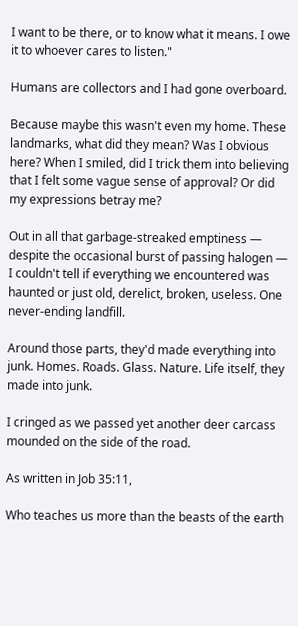I want to be there, or to know what it means. I owe it to whoever cares to listen."

Humans are collectors and I had gone overboard.

Because maybe this wasn't even my home. These landmarks, what did they mean? Was I obvious here? When I smiled, did I trick them into believing that I felt some vague sense of approval? Or did my expressions betray me?

Out in all that garbage-streaked emptiness — despite the occasional burst of passing halogen — I couldn't tell if everything we encountered was haunted or just old, derelict, broken, useless. One never-ending landfill.

Around those parts, they'd made everything into junk. Homes. Roads. Glass. Nature. Life itself, they made into junk.

I cringed as we passed yet another deer carcass mounded on the side of the road.

As written in Job 35:11,

Who teaches us more than the beasts of the earth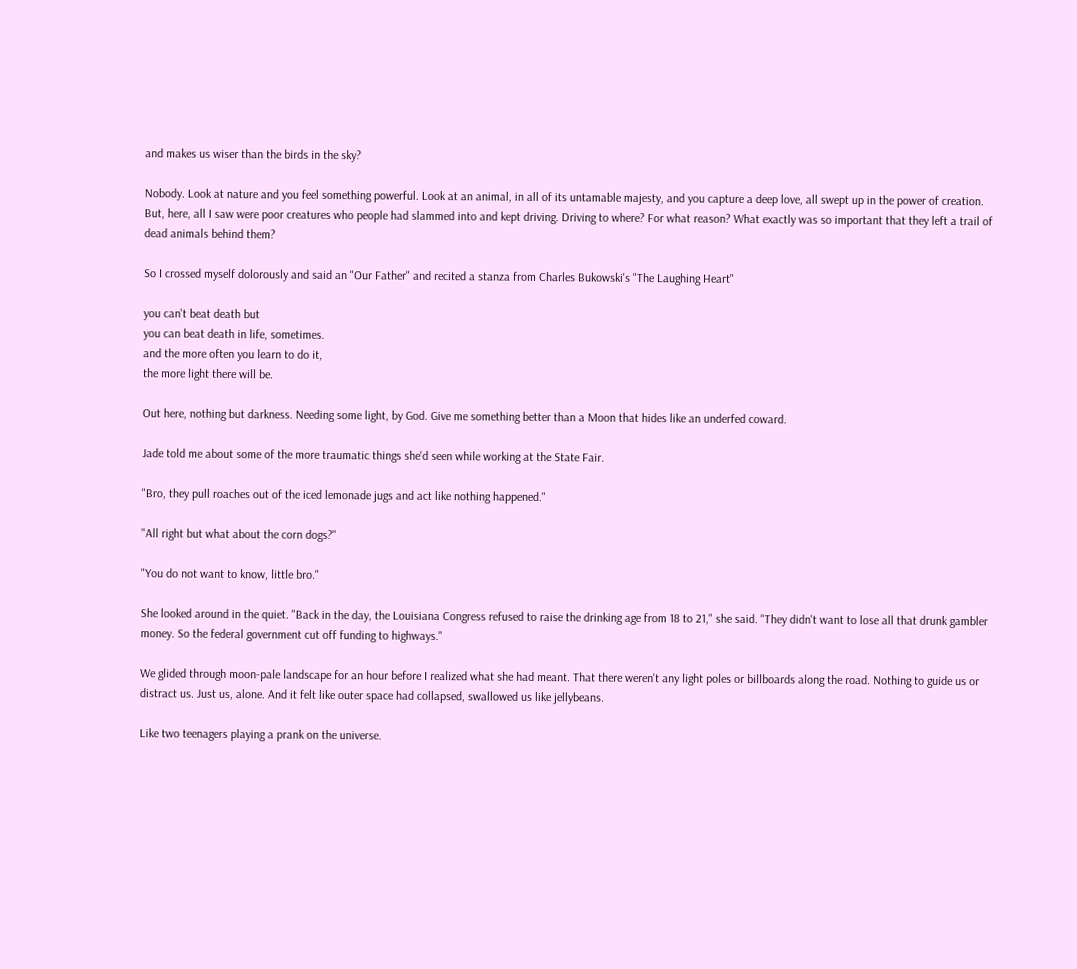and makes us wiser than the birds in the sky?

Nobody. Look at nature and you feel something powerful. Look at an animal, in all of its untamable majesty, and you capture a deep love, all swept up in the power of creation. But, here, all I saw were poor creatures who people had slammed into and kept driving. Driving to where? For what reason? What exactly was so important that they left a trail of dead animals behind them?

So I crossed myself dolorously and said an "Our Father" and recited a stanza from Charles Bukowski's "The Laughing Heart"

you can't beat death but
you can beat death in life, sometimes.
and the more often you learn to do it,
the more light there will be.

Out here, nothing but darkness. Needing some light, by God. Give me something better than a Moon that hides like an underfed coward.

Jade told me about some of the more traumatic things she'd seen while working at the State Fair.

"Bro, they pull roaches out of the iced lemonade jugs and act like nothing happened."

"All right but what about the corn dogs?"

"You do not want to know, little bro."

She looked around in the quiet. "Back in the day, the Louisiana Congress refused to raise the drinking age from 18 to 21," she said. "They didn't want to lose all that drunk gambler money. So the federal government cut off funding to highways."

We glided through moon-pale landscape for an hour before I realized what she had meant. That there weren't any light poles or billboards along the road. Nothing to guide us or distract us. Just us, alone. And it felt like outer space had collapsed, swallowed us like jellybeans.

Like two teenagers playing a prank on the universe.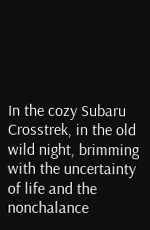In the cozy Subaru Crosstrek, in the old wild night, brimming with the uncertainty of life and the nonchalance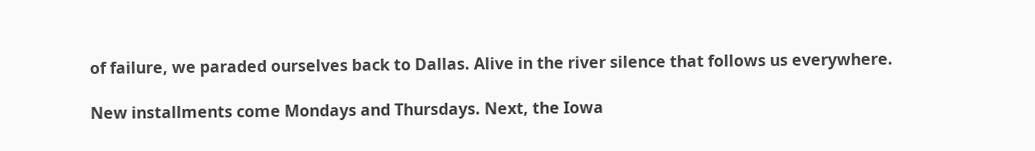of failure, we paraded ourselves back to Dallas. Alive in the river silence that follows us everywhere.

New installments come Mondays and Thursdays. Next, the Iowa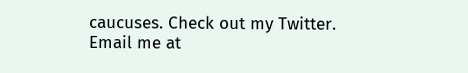caucuses. Check out my Twitter. Email me at